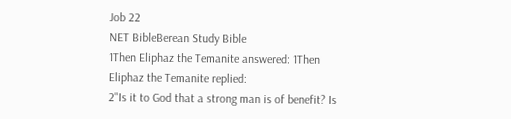Job 22
NET BibleBerean Study Bible
1Then Eliphaz the Temanite answered: 1Then Eliphaz the Temanite replied:
2"Is it to God that a strong man is of benefit? Is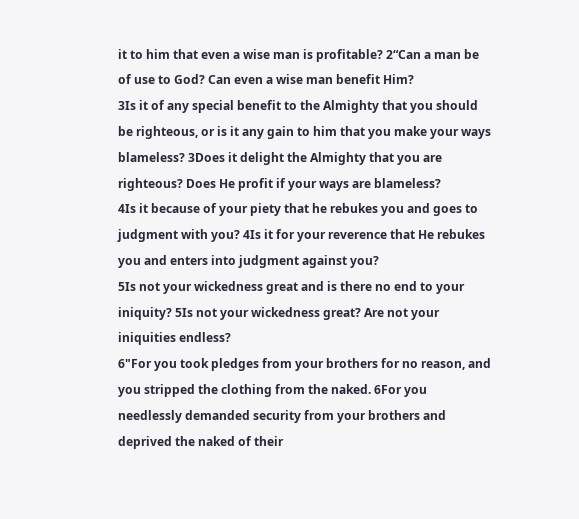it to him that even a wise man is profitable? 2“Can a man be of use to God? Can even a wise man benefit Him?
3Is it of any special benefit to the Almighty that you should be righteous, or is it any gain to him that you make your ways blameless? 3Does it delight the Almighty that you are righteous? Does He profit if your ways are blameless?
4Is it because of your piety that he rebukes you and goes to judgment with you? 4Is it for your reverence that He rebukes you and enters into judgment against you?
5Is not your wickedness great and is there no end to your iniquity? 5Is not your wickedness great? Are not your iniquities endless?
6"For you took pledges from your brothers for no reason, and you stripped the clothing from the naked. 6For you needlessly demanded security from your brothers and deprived the naked of their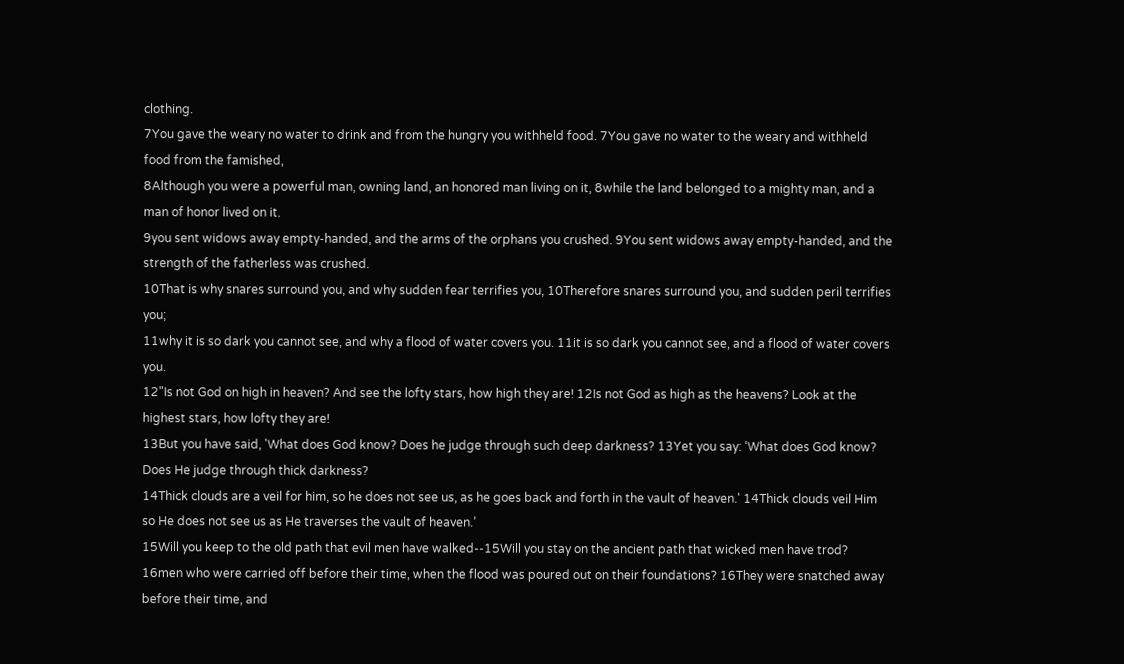clothing.
7You gave the weary no water to drink and from the hungry you withheld food. 7You gave no water to the weary and withheld food from the famished,
8Although you were a powerful man, owning land, an honored man living on it, 8while the land belonged to a mighty man, and a man of honor lived on it.
9you sent widows away empty-handed, and the arms of the orphans you crushed. 9You sent widows away empty-handed, and the strength of the fatherless was crushed.
10That is why snares surround you, and why sudden fear terrifies you, 10Therefore snares surround you, and sudden peril terrifies you;
11why it is so dark you cannot see, and why a flood of water covers you. 11it is so dark you cannot see, and a flood of water covers you.
12"Is not God on high in heaven? And see the lofty stars, how high they are! 12Is not God as high as the heavens? Look at the highest stars, how lofty they are!
13But you have said, 'What does God know? Does he judge through such deep darkness? 13Yet you say: ‘What does God know? Does He judge through thick darkness?
14Thick clouds are a veil for him, so he does not see us, as he goes back and forth in the vault of heaven.' 14Thick clouds veil Him so He does not see us as He traverses the vault of heaven.’
15Will you keep to the old path that evil men have walked--15Will you stay on the ancient path that wicked men have trod?
16men who were carried off before their time, when the flood was poured out on their foundations? 16They were snatched away before their time, and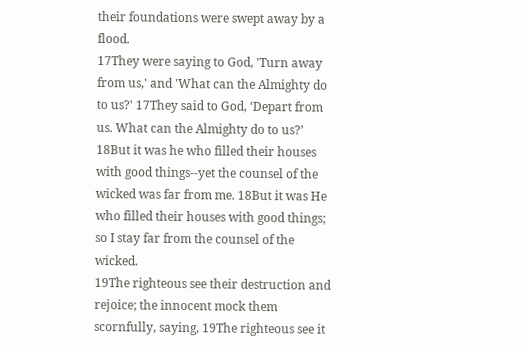their foundations were swept away by a flood.
17They were saying to God, 'Turn away from us,' and 'What can the Almighty do to us?' 17They said to God, ‘Depart from us. What can the Almighty do to us?’
18But it was he who filled their houses with good things--yet the counsel of the wicked was far from me. 18But it was He who filled their houses with good things; so I stay far from the counsel of the wicked.
19The righteous see their destruction and rejoice; the innocent mock them scornfully, saying, 19The righteous see it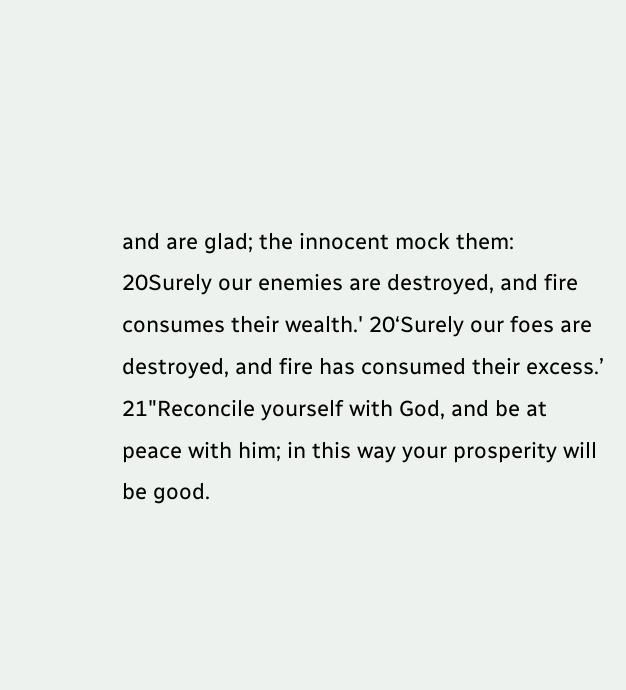and are glad; the innocent mock them:
20Surely our enemies are destroyed, and fire consumes their wealth.' 20‘Surely our foes are destroyed, and fire has consumed their excess.’
21"Reconcile yourself with God, and be at peace with him; in this way your prosperity will be good.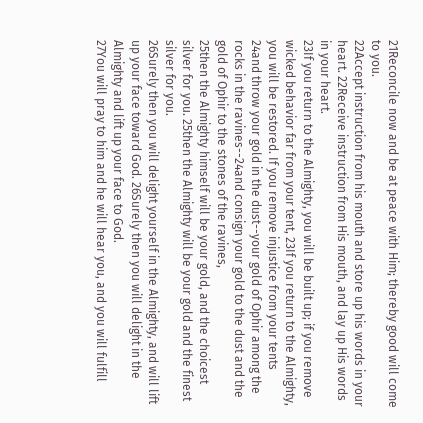21Reconcile now and be at peace with Him; thereby good will come to you.
22Accept instruction from his mouth and store up his words in your heart. 22Receive instruction from His mouth, and lay up His words in your heart.
23If you return to the Almighty, you will be built up; if you remove wicked behavior far from your tent, 23If you return to the Almighty, you will be restored. If you remove injustice from your tents
24and throw your gold in the dust--your gold of Ophir among the rocks in the ravines--24and consign your gold to the dust and the gold of Ophir to the stones of the ravines,
25then the Almighty himself will be your gold, and the choicest silver for you. 25then the Almighty will be your gold and the finest silver for you.
26Surely then you will delight yourself in the Almighty, and will lift up your face toward God. 26Surely then you will delight in the Almighty and lift up your face to God.
27You will pray to him and he will hear you, and you will fulfill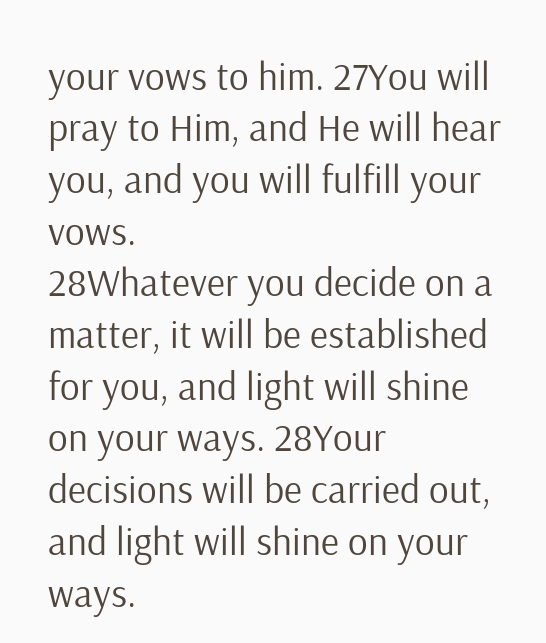your vows to him. 27You will pray to Him, and He will hear you, and you will fulfill your vows.
28Whatever you decide on a matter, it will be established for you, and light will shine on your ways. 28Your decisions will be carried out, and light will shine on your ways.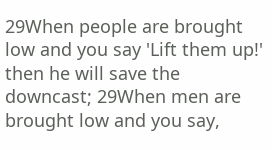29When people are brought low and you say 'Lift them up!' then he will save the downcast; 29When men are brought low and you say,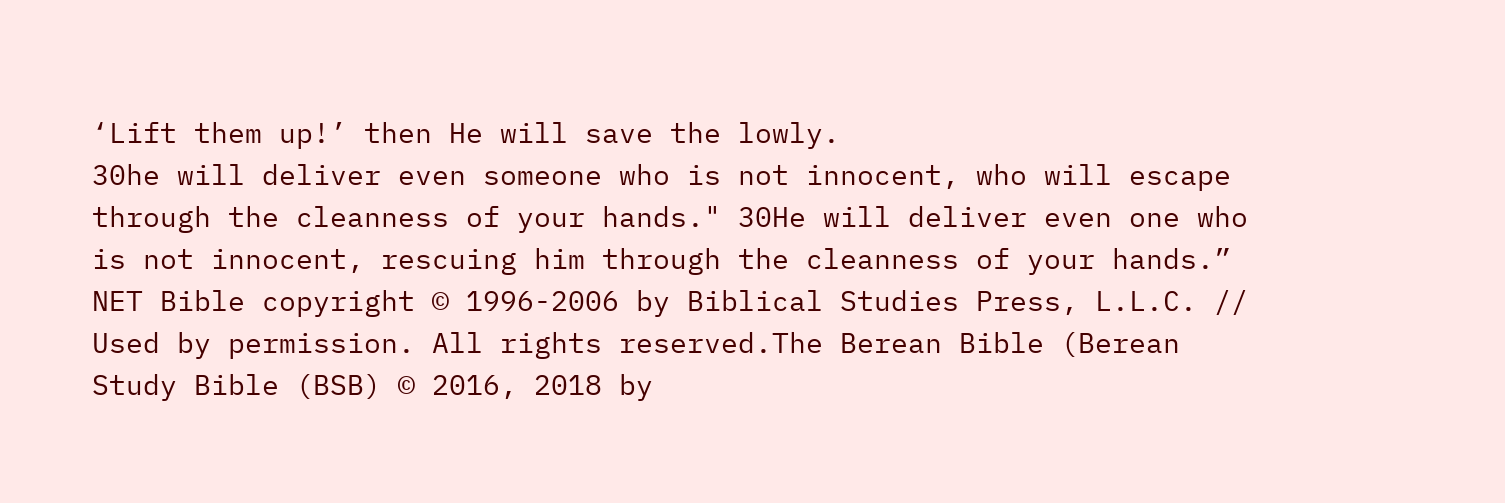‘Lift them up!’ then He will save the lowly.
30he will deliver even someone who is not innocent, who will escape through the cleanness of your hands." 30He will deliver even one who is not innocent, rescuing him through the cleanness of your hands.”
NET Bible copyright © 1996-2006 by Biblical Studies Press, L.L.C. // Used by permission. All rights reserved.The Berean Bible (Berean Study Bible (BSB) © 2016, 2018 by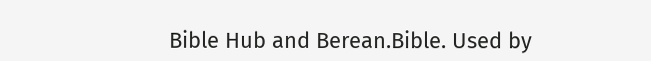Bible Hub and Berean.Bible. Used by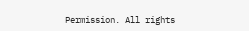Permission. All rights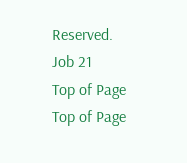Reserved.
Job 21
Top of Page
Top of Page